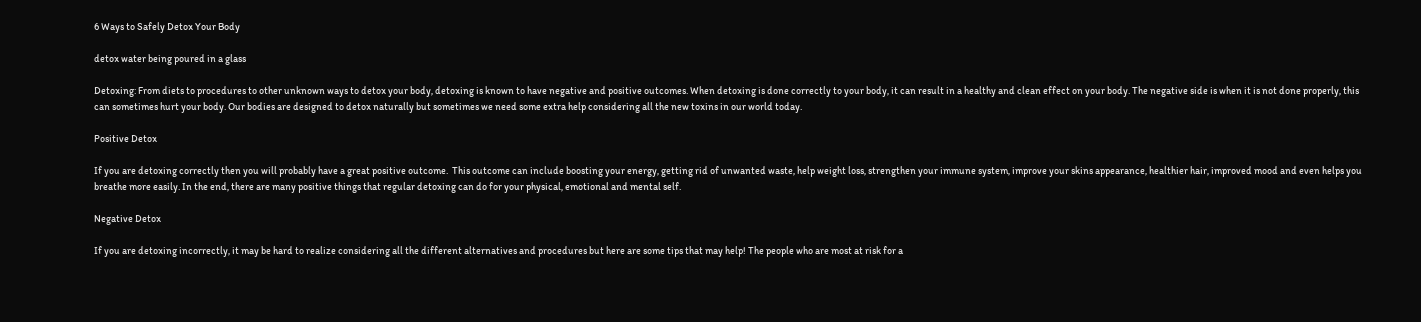6 Ways to Safely Detox Your Body

detox water being poured in a glass

Detoxing: From diets to procedures to other unknown ways to detox your body, detoxing is known to have negative and positive outcomes. When detoxing is done correctly to your body, it can result in a healthy and clean effect on your body. The negative side is when it is not done properly, this can sometimes hurt your body. Our bodies are designed to detox naturally but sometimes we need some extra help considering all the new toxins in our world today.

Positive Detox

If you are detoxing correctly then you will probably have a great positive outcome.  This outcome can include boosting your energy, getting rid of unwanted waste, help weight loss, strengthen your immune system, improve your skins appearance, healthier hair, improved mood and even helps you breathe more easily. In the end, there are many positive things that regular detoxing can do for your physical, emotional and mental self.

Negative Detox

If you are detoxing incorrectly, it may be hard to realize considering all the different alternatives and procedures but here are some tips that may help! The people who are most at risk for a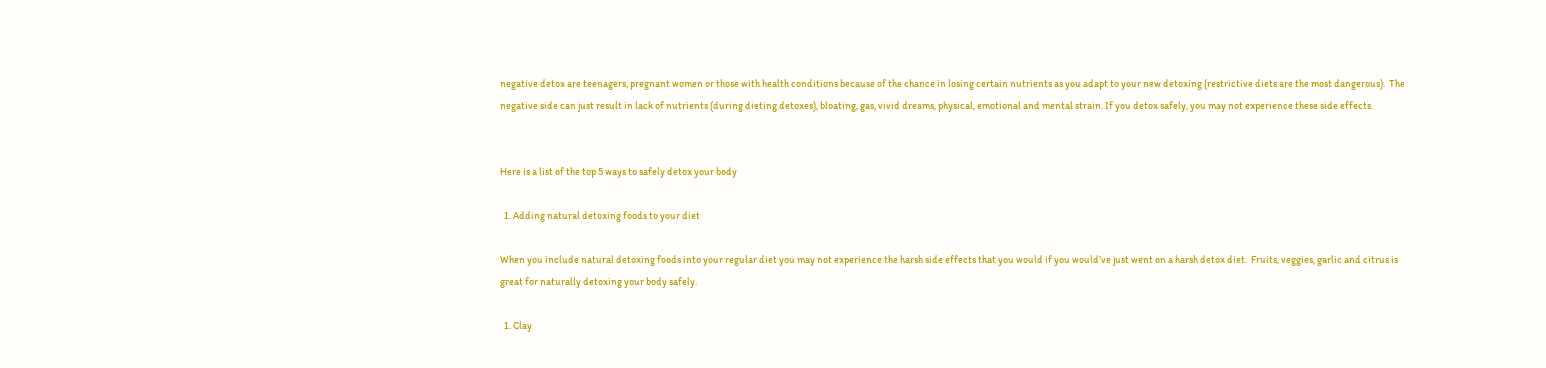negative detox are teenagers, pregnant women or those with health conditions because of the chance in losing certain nutrients as you adapt to your new detoxing (restrictive diets are the most dangerous).  The negative side can just result in lack of nutrients (during dieting detoxes), bloating, gas, vivid dreams, physical, emotional and mental strain. If you detox safely, you may not experience these side effects.


Here is a list of the top 5 ways to safely detox your body

  1. Adding natural detoxing foods to your diet

When you include natural detoxing foods into your regular diet you may not experience the harsh side effects that you would if you would’ve just went on a harsh detox diet.  Fruits, veggies, garlic and citrus is great for naturally detoxing your body safely.

  1. Clay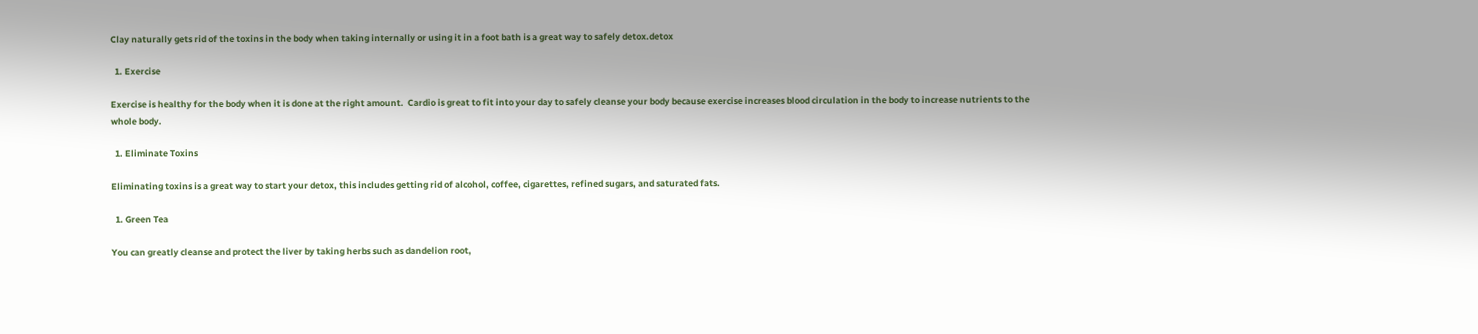Clay naturally gets rid of the toxins in the body when taking internally or using it in a foot bath is a great way to safely detox.detox

  1. Exercise

Exercise is healthy for the body when it is done at the right amount.  Cardio is great to fit into your day to safely cleanse your body because exercise increases blood circulation in the body to increase nutrients to the whole body.

  1. Eliminate Toxins

Eliminating toxins is a great way to start your detox, this includes getting rid of alcohol, coffee, cigarettes, refined sugars, and saturated fats.

  1. Green Tea

You can greatly cleanse and protect the liver by taking herbs such as dandelion root,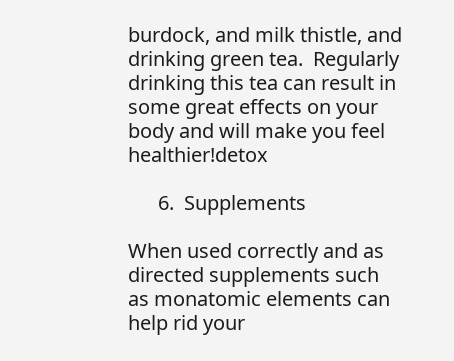burdock, and milk thistle, and drinking green tea.  Regularly drinking this tea can result in some great effects on your body and will make you feel healthier!detox

      6.  Supplements

When used correctly and as directed supplements such as monatomic elements can help rid your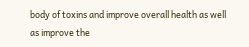body of toxins and improve overall health as well as improve the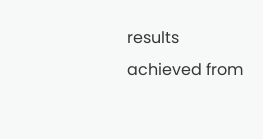results achieved from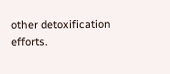other detoxification efforts.